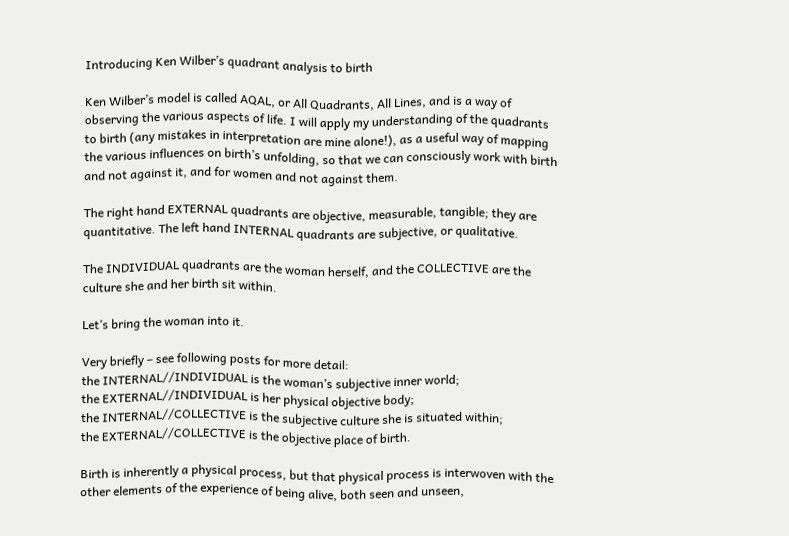Introducing Ken Wilber’s quadrant analysis to birth

Ken Wilber’s model is called AQAL, or All Quadrants, All Lines, and is a way of observing the various aspects of life. I will apply my understanding of the quadrants to birth (any mistakes in interpretation are mine alone!), as a useful way of mapping the various influences on birth’s unfolding, so that we can consciously work with birth and not against it, and for women and not against them.

The right hand EXTERNAL quadrants are objective, measurable, tangible; they are quantitative. The left hand INTERNAL quadrants are subjective, or qualitative.

The INDIVIDUAL quadrants are the woman herself, and the COLLECTIVE are the culture she and her birth sit within.

Let’s bring the woman into it.

Very briefly – see following posts for more detail:
the INTERNAL//INDIVIDUAL is the woman’s subjective inner world;
the EXTERNAL//INDIVIDUAL is her physical objective body;
the INTERNAL//COLLECTIVE is the subjective culture she is situated within;
the EXTERNAL//COLLECTIVE is the objective place of birth.

Birth is inherently a physical process, but that physical process is interwoven with the other elements of the experience of being alive, both seen and unseen,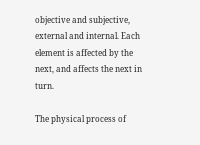objective and subjective, external and internal. Each element is affected by the next, and affects the next in turn.

The physical process of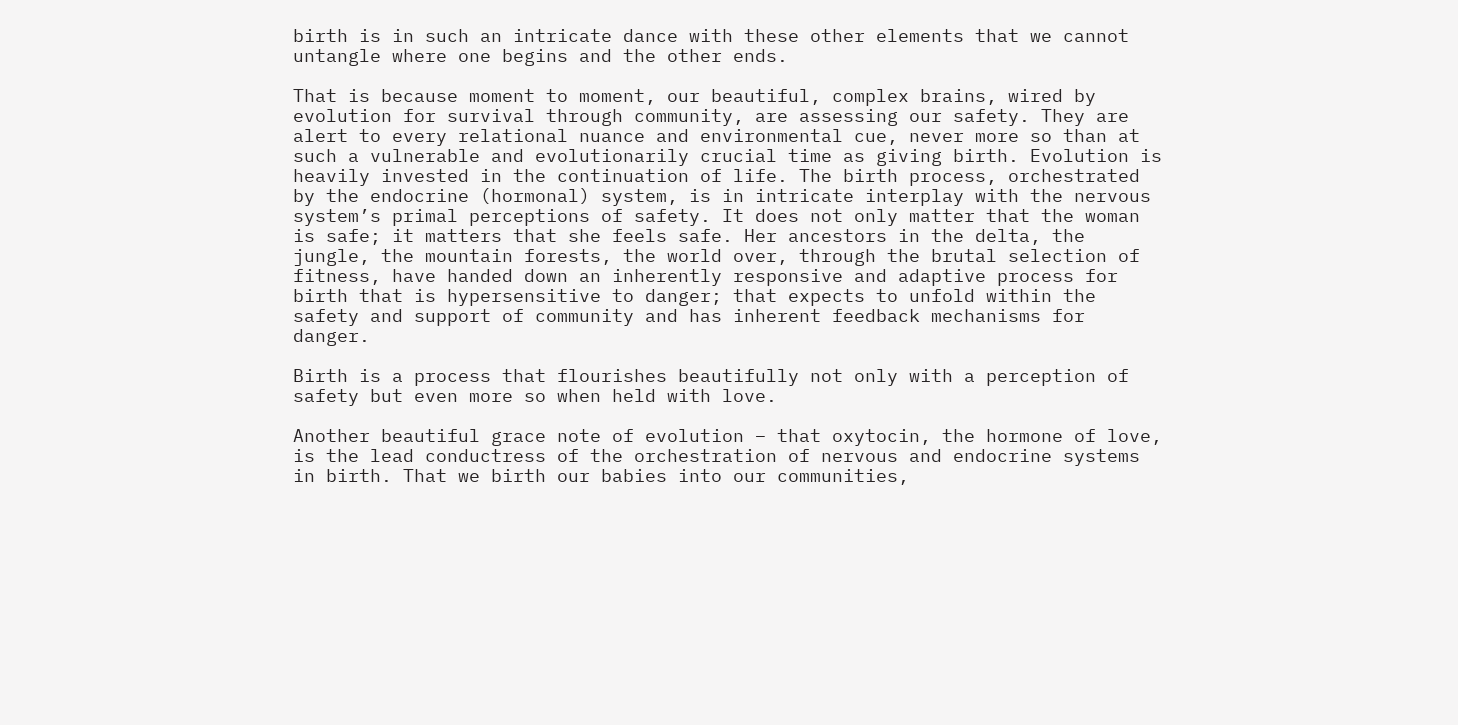birth is in such an intricate dance with these other elements that we cannot untangle where one begins and the other ends.

That is because moment to moment, our beautiful, complex brains, wired by evolution for survival through community, are assessing our safety. They are alert to every relational nuance and environmental cue, never more so than at such a vulnerable and evolutionarily crucial time as giving birth. Evolution is heavily invested in the continuation of life. The birth process, orchestrated by the endocrine (hormonal) system, is in intricate interplay with the nervous system’s primal perceptions of safety. It does not only matter that the woman is safe; it matters that she feels safe. Her ancestors in the delta, the jungle, the mountain forests, the world over, through the brutal selection of fitness, have handed down an inherently responsive and adaptive process for birth that is hypersensitive to danger; that expects to unfold within the safety and support of community and has inherent feedback mechanisms for danger.

Birth is a process that flourishes beautifully not only with a perception of safety but even more so when held with love.

Another beautiful grace note of evolution – that oxytocin, the hormone of love, is the lead conductress of the orchestration of nervous and endocrine systems in birth. That we birth our babies into our communities,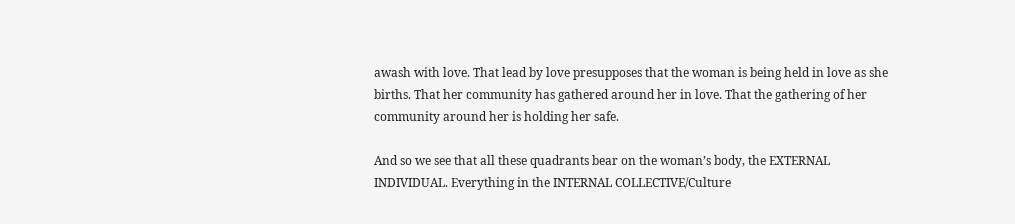awash with love. That lead by love presupposes that the woman is being held in love as she births. That her community has gathered around her in love. That the gathering of her community around her is holding her safe.

And so we see that all these quadrants bear on the woman’s body, the EXTERNAL INDIVIDUAL. Everything in the INTERNAL COLLECTIVE/Culture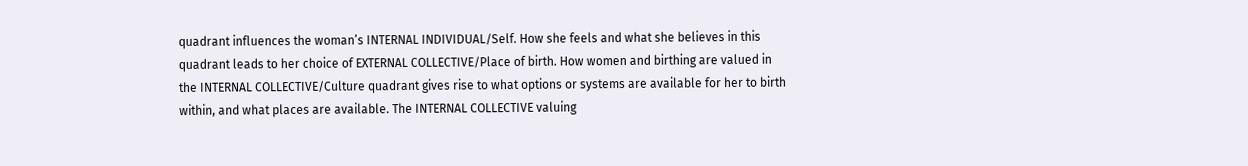quadrant influences the woman’s INTERNAL INDIVIDUAL/Self. How she feels and what she believes in this quadrant leads to her choice of EXTERNAL COLLECTIVE/Place of birth. How women and birthing are valued in the INTERNAL COLLECTIVE/Culture quadrant gives rise to what options or systems are available for her to birth within, and what places are available. The INTERNAL COLLECTIVE valuing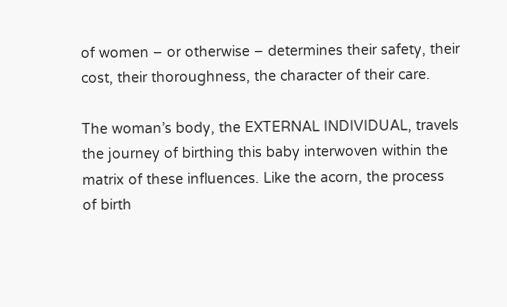of women – or otherwise – determines their safety, their cost, their thoroughness, the character of their care.

The woman’s body, the EXTERNAL INDIVIDUAL, travels the journey of birthing this baby interwoven within the matrix of these influences. Like the acorn, the process of birth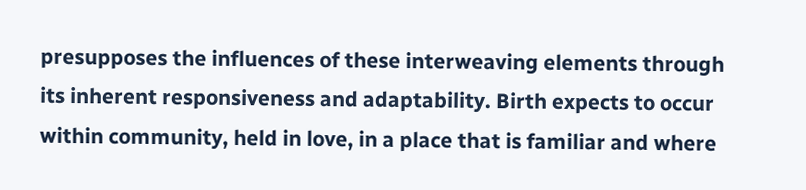presupposes the influences of these interweaving elements through its inherent responsiveness and adaptability. Birth expects to occur within community, held in love, in a place that is familiar and where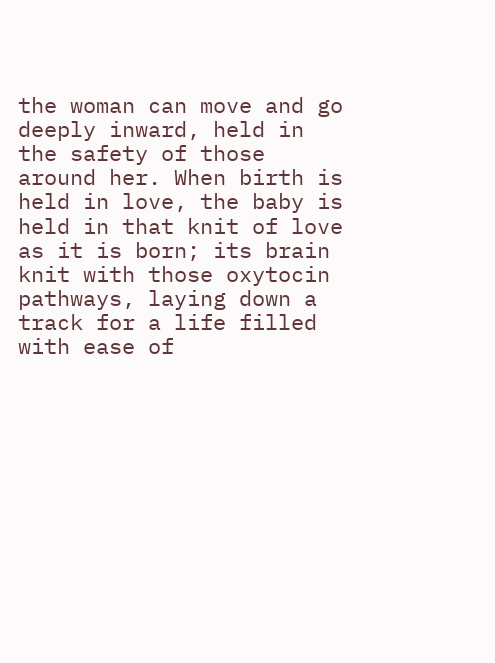the woman can move and go deeply inward, held in the safety of those around her. When birth is held in love, the baby is held in that knit of love as it is born; its brain knit with those oxytocin pathways, laying down a track for a life filled with ease of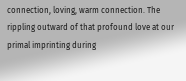connection, loving, warm connection. The rippling outward of that profound love at our primal imprinting during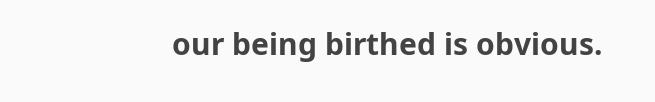our being birthed is obvious.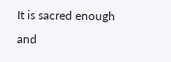It is sacred enough and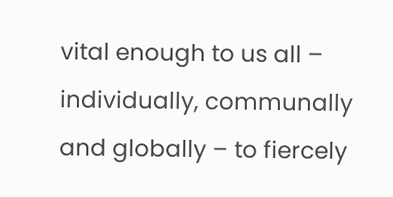vital enough to us all – individually, communally and globally – to fiercely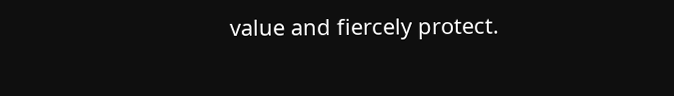value and fiercely protect.